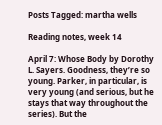Posts Tagged: martha wells

Reading notes, week 14

April 7: Whose Body by Dorothy L. Sayers. Goodness, they’re so young. Parker, in particular, is very young (and serious, but he stays that way throughout the series). But the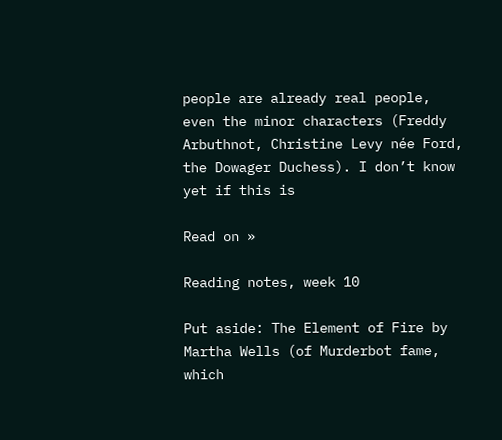people are already real people, even the minor characters (Freddy Arbuthnot, Christine Levy née Ford, the Dowager Duchess). I don’t know yet if this is

Read on »

Reading notes, week 10

Put aside: The Element of Fire by Martha Wells (of Murderbot fame, which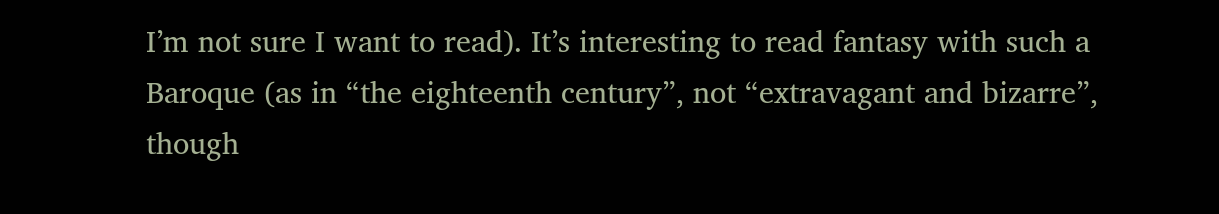I’m not sure I want to read). It’s interesting to read fantasy with such a Baroque (as in “the eighteenth century”, not “extravagant and bizarre”, though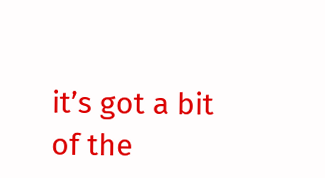it’s got a bit of the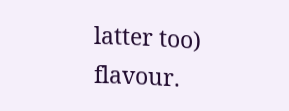latter too) flavour.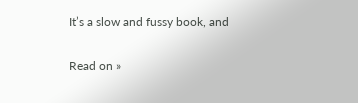It’s a slow and fussy book, and

Read on »